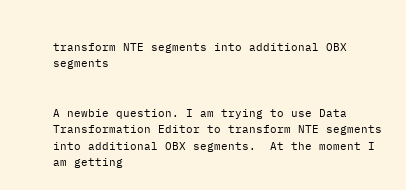transform NTE segments into additional OBX segments


A newbie question. I am trying to use Data Transformation Editor to transform NTE segments into additional OBX segments.  At the moment I am getting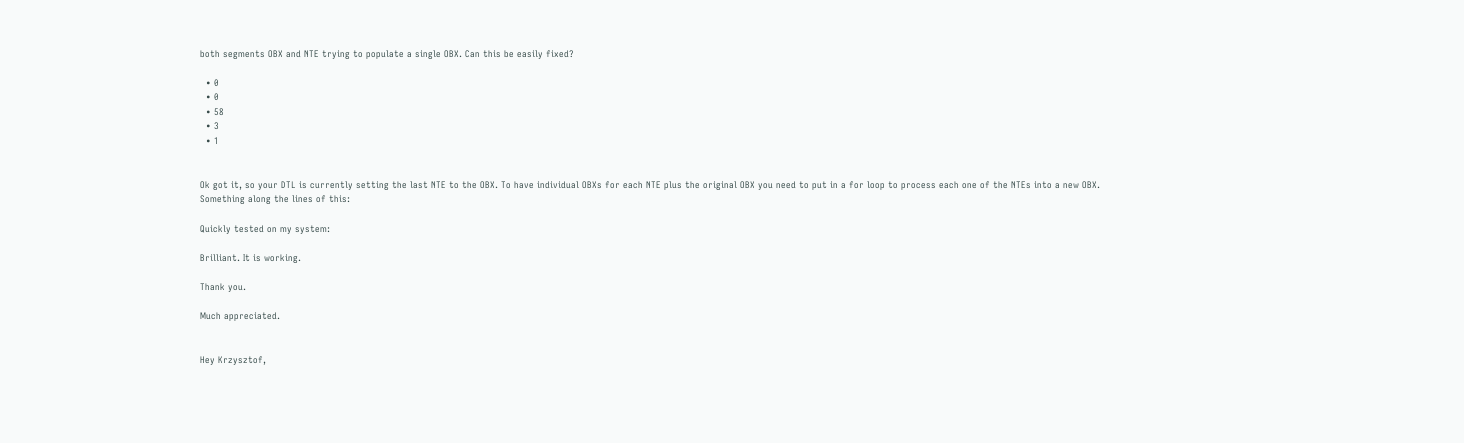both segments OBX and NTE trying to populate a single OBX. Can this be easily fixed?

  • 0
  • 0
  • 58
  • 3
  • 1


Ok got it, so your DTL is currently setting the last NTE to the OBX. To have individual OBXs for each NTE plus the original OBX you need to put in a for loop to process each one of the NTEs into a new OBX. Something along the lines of this:

Quickly tested on my system:

Brilliant. It is working.

Thank you.

Much appreciated.


Hey Krzysztof,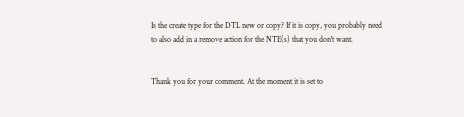Is the create type for the DTL new or copy? If it is copy, you probably need to also add in a remove action for the NTE(s) that you don't want.


Thank you for your comment. At the moment it is set to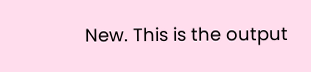New. This is the output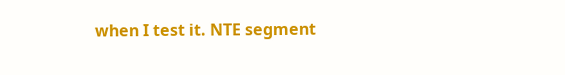when I test it. NTE segment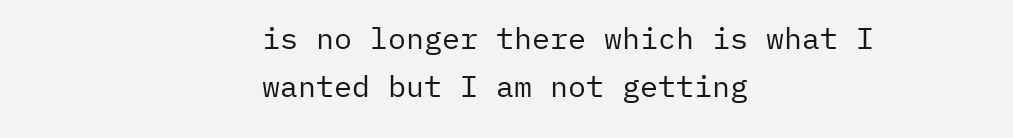is no longer there which is what I wanted but I am not getting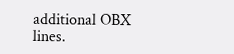additional OBX lines.